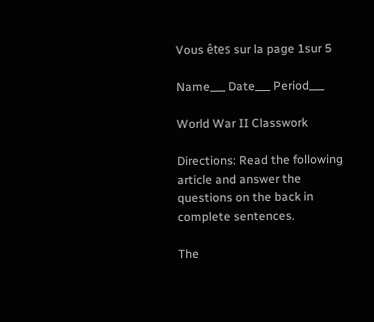Vous êtes sur la page 1sur 5

Name___ Date___ Period___

World War II Classwork

Directions: Read the following article and answer the questions on the back in complete sentences.

The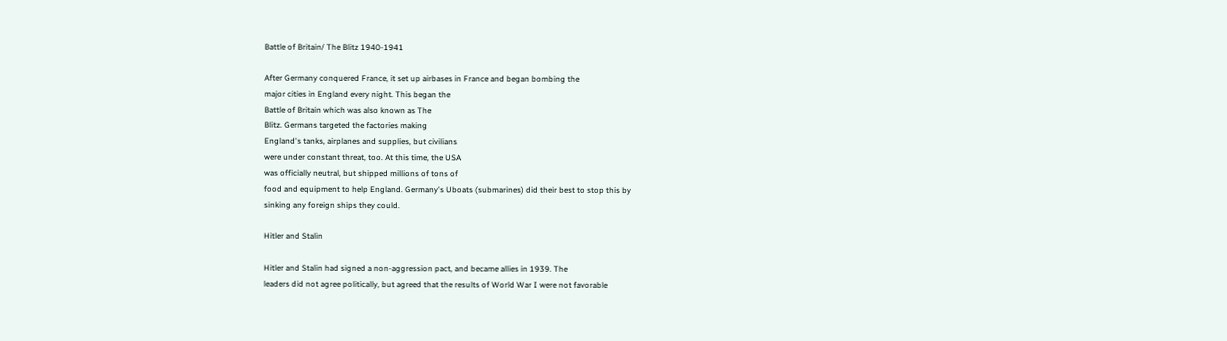Battle of Britain/ The Blitz 1940-1941

After Germany conquered France, it set up airbases in France and began bombing the
major cities in England every night. This began the
Battle of Britain which was also known as The
Blitz. Germans targeted the factories making
England's tanks, airplanes and supplies, but civilians
were under constant threat, too. At this time, the USA
was officially neutral, but shipped millions of tons of
food and equipment to help England. Germany's Uboats (submarines) did their best to stop this by
sinking any foreign ships they could.

Hitler and Stalin

Hitler and Stalin had signed a non-aggression pact, and became allies in 1939. The
leaders did not agree politically, but agreed that the results of World War I were not favorable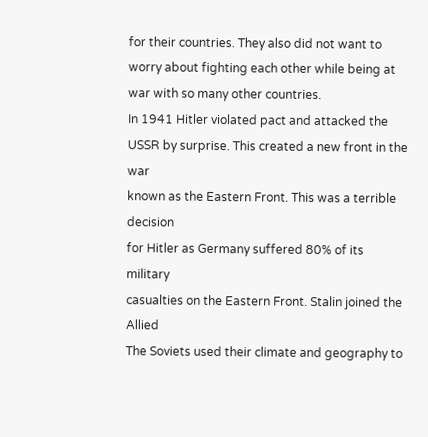for their countries. They also did not want to worry about fighting each other while being at
war with so many other countries.
In 1941 Hitler violated pact and attacked the
USSR by surprise. This created a new front in the war
known as the Eastern Front. This was a terrible decision
for Hitler as Germany suffered 80% of its military
casualties on the Eastern Front. Stalin joined the Allied
The Soviets used their climate and geography to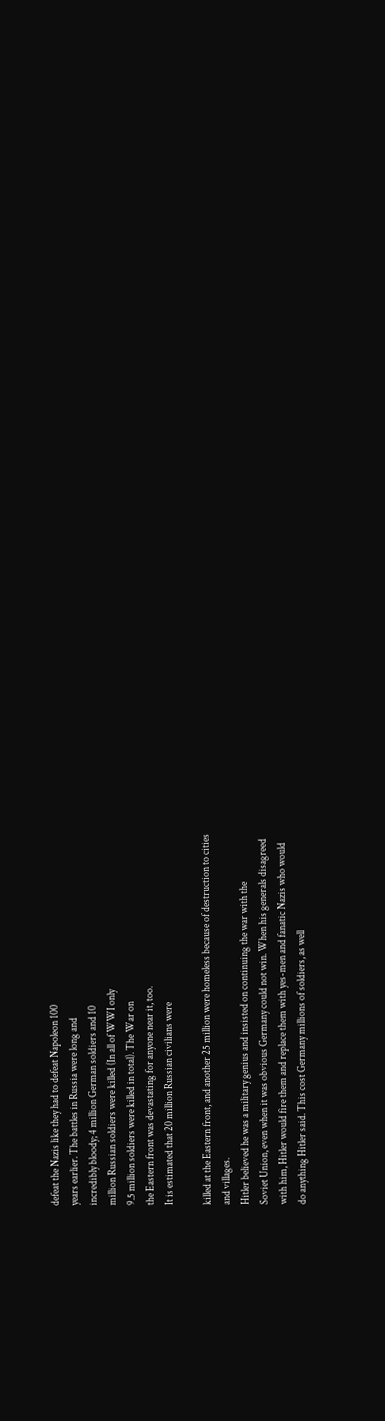defeat the Nazis like they had to defeat Napoleon 100
years earlier. The battles in Russia were long and
incredibly bloody; 4 million German soldiers and 10
million Russian soldiers were killed (In all of WWI only
9.5 million soldiers were killed in total). The War on
the Eastern front was devastating for anyone near it, too.
It is estimated that 20 million Russian civilians were

killed at the Eastern front, and another 25 million were homeless because of destruction to cities
and villages.
Hitler believed he was a military genius and insisted on continuing the war with the
Soviet Union, even when it was obvious Germany could not win. When his generals disagreed
with him, Hitler would fire them and replace them with yes-men and fanatic Nazis who would
do anything Hitler said. This cost Germany millions of soldiers, as well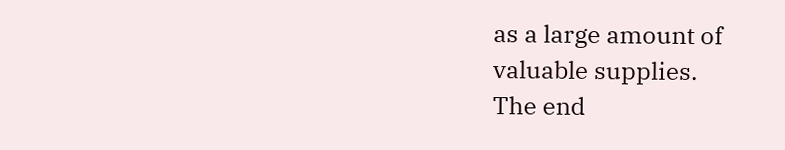as a large amount of
valuable supplies.
The end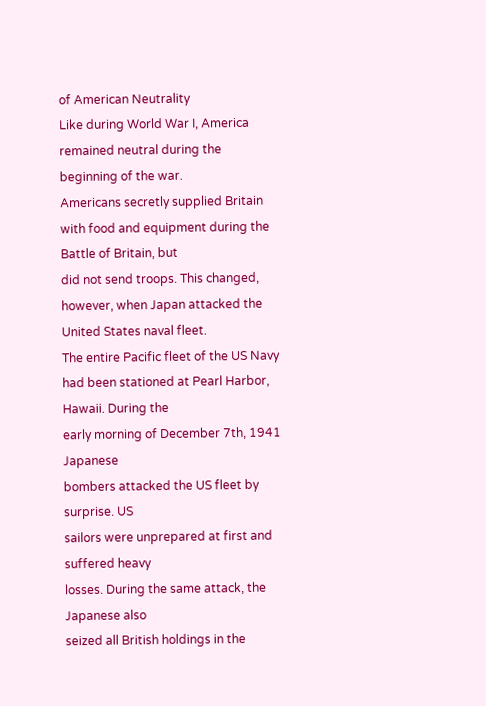of American Neutrality
Like during World War I, America remained neutral during the beginning of the war.
Americans secretly supplied Britain with food and equipment during the Battle of Britain, but
did not send troops. This changed, however, when Japan attacked the United States naval fleet.
The entire Pacific fleet of the US Navy had been stationed at Pearl Harbor, Hawaii. During the
early morning of December 7th, 1941 Japanese
bombers attacked the US fleet by surprise. US
sailors were unprepared at first and suffered heavy
losses. During the same attack, the Japanese also
seized all British holdings in the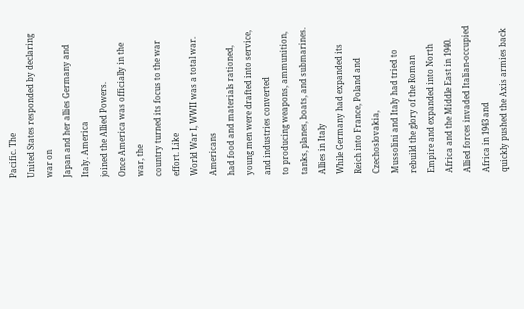Pacific. The
United States responded by declaring war on
Japan and her allies Germany and Italy. America
joined the Allied Powers.
Once America was officially in the war, the
country turned its focus to the war effort. Like
World War I, WWII was a total war. Americans
had food and materials rationed, young men were drafted into service, and industries converted
to producing weapons, ammunition, tanks, planes, boats, and submarines.
Allies in Italy
While Germany had expanded its Reich into France, Poland and Czechoslovakia,
Mussolini and Italy had tried to rebuild the glory of the Roman Empire and expanded into North
Africa and the Middle East in 1940. Allied forces invaded Italian-occupied Africa in 1943 and
quickly pushed the Axis armies back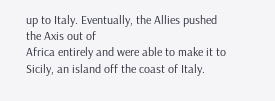up to Italy. Eventually, the Allies pushed the Axis out of
Africa entirely and were able to make it to Sicily, an island off the coast of Italy.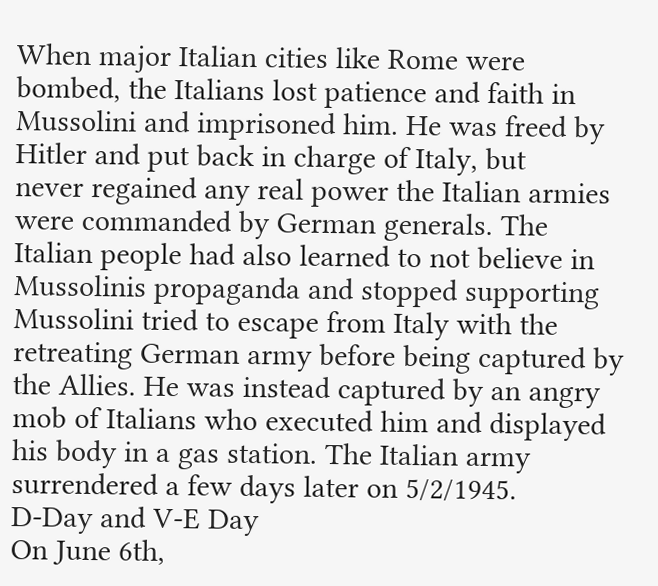When major Italian cities like Rome were bombed, the Italians lost patience and faith in
Mussolini and imprisoned him. He was freed by Hitler and put back in charge of Italy, but
never regained any real power the Italian armies were commanded by German generals. The
Italian people had also learned to not believe in
Mussolinis propaganda and stopped supporting
Mussolini tried to escape from Italy with the
retreating German army before being captured by
the Allies. He was instead captured by an angry
mob of Italians who executed him and displayed
his body in a gas station. The Italian army
surrendered a few days later on 5/2/1945.
D-Day and V-E Day
On June 6th,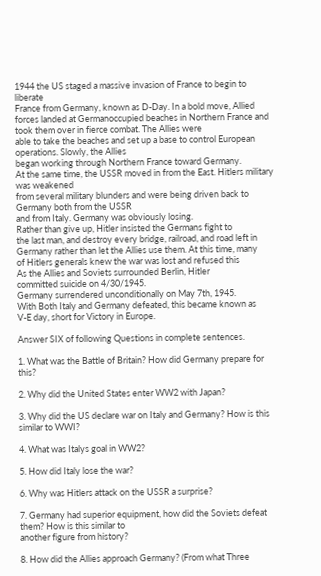1944 the US staged a massive invasion of France to begin to liberate
France from Germany, known as D-Day. In a bold move, Allied forces landed at Germanoccupied beaches in Northern France and took them over in fierce combat. The Allies were
able to take the beaches and set up a base to control European operations. Slowly, the Allies
began working through Northern France toward Germany.
At the same time, the USSR moved in from the East. Hitlers military was weakened
from several military blunders and were being driven back to Germany both from the USSR
and from Italy. Germany was obviously losing.
Rather than give up, Hitler insisted the Germans fight to
the last man, and destroy every bridge, railroad, and road left in
Germany rather than let the Allies use them. At this time, many
of Hitlers generals knew the war was lost and refused this
As the Allies and Soviets surrounded Berlin, Hitler
committed suicide on 4/30/1945.
Germany surrendered unconditionally on May 7th, 1945.
With Both Italy and Germany defeated, this became known as
V-E day, short for Victory in Europe.

Answer SIX of following Questions in complete sentences.

1. What was the Battle of Britain? How did Germany prepare for this?

2. Why did the United States enter WW2 with Japan?

3. Why did the US declare war on Italy and Germany? How is this similar to WWI?

4. What was Italys goal in WW2?

5. How did Italy lose the war?

6. Why was Hitlers attack on the USSR a surprise?

7. Germany had superior equipment, how did the Soviets defeat them? How is this similar to
another figure from history?

8. How did the Allies approach Germany? (From what Three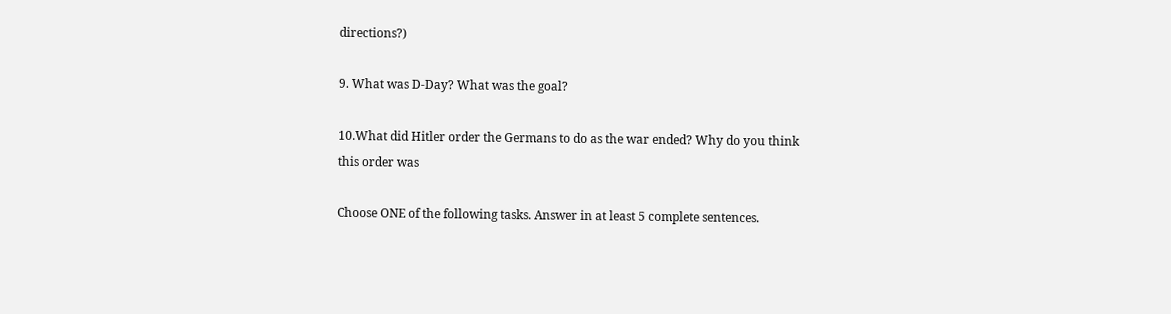directions?)

9. What was D-Day? What was the goal?

10.What did Hitler order the Germans to do as the war ended? Why do you think this order was

Choose ONE of the following tasks. Answer in at least 5 complete sentences.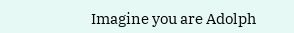Imagine you are Adolph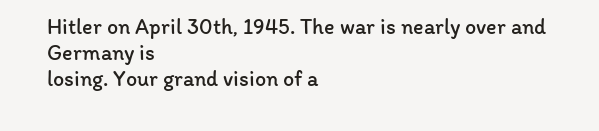Hitler on April 30th, 1945. The war is nearly over and Germany is
losing. Your grand vision of a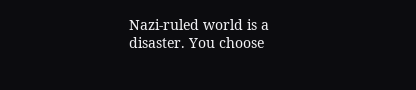Nazi-ruled world is a disaster. You choose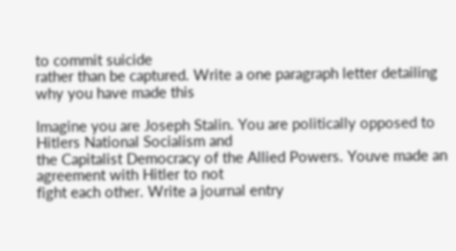to commit suicide
rather than be captured. Write a one paragraph letter detailing why you have made this

Imagine you are Joseph Stalin. You are politically opposed to Hitlers National Socialism and
the Capitalist Democracy of the Allied Powers. Youve made an agreement with Hitler to not
fight each other. Write a journal entry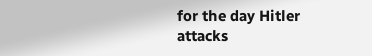for the day Hitler attacks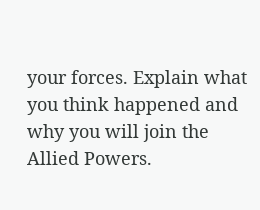your forces. Explain what
you think happened and why you will join the Allied Powers.